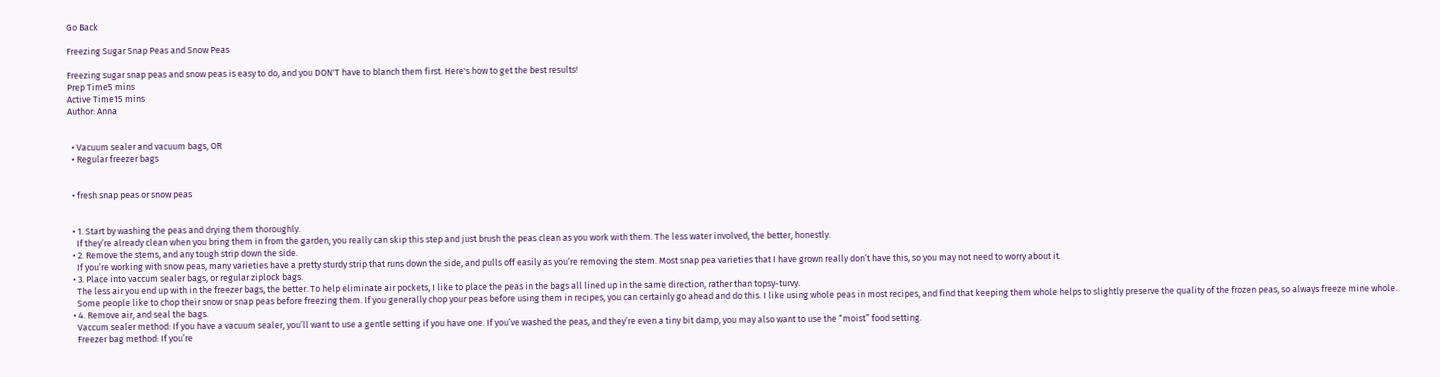Go Back

Freezing Sugar Snap Peas and Snow Peas

Freezing sugar snap peas and snow peas is easy to do, and you DON'T have to blanch them first. Here's how to get the best results!
Prep Time5 mins
Active Time15 mins
Author: Anna


  • Vacuum sealer and vacuum bags, OR
  • Regular freezer bags


  • fresh snap peas or snow peas


  • 1. Start by washing the peas and drying them thoroughly.
    If they’re already clean when you bring them in from the garden, you really can skip this step and just brush the peas clean as you work with them. The less water involved, the better, honestly.
  • 2. Remove the stems, and any tough strip down the side.
    If you’re working with snow peas, many varieties have a pretty sturdy strip that runs down the side, and pulls off easily as you’re removing the stem. Most snap pea varieties that I have grown really don’t have this, so you may not need to worry about it.
  • 3. Place into vaccum sealer bags, or regular ziplock bags.
    The less air you end up with in the freezer bags, the better. To help eliminate air pockets, I like to place the peas in the bags all lined up in the same direction, rather than topsy-turvy.
    Some people like to chop their snow or snap peas before freezing them. If you generally chop your peas before using them in recipes, you can certainly go ahead and do this. I like using whole peas in most recipes, and find that keeping them whole helps to slightly preserve the quality of the frozen peas, so always freeze mine whole.
  • 4. Remove air, and seal the bags.
    Vaccum sealer method: If you have a vacuum sealer, you’ll want to use a gentle setting if you have one. If you’ve washed the peas, and they’re even a tiny bit damp, you may also want to use the “moist” food setting.
    Freezer bag method: If you’re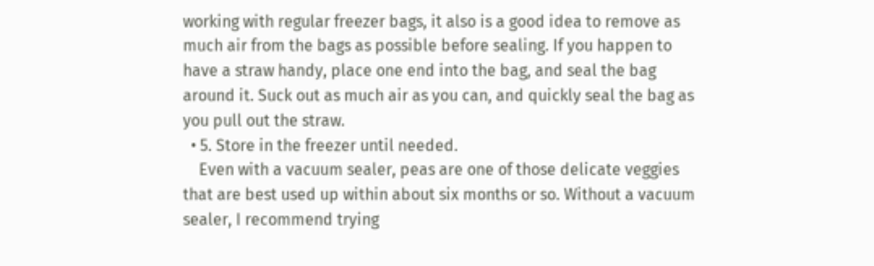working with regular freezer bags, it also is a good idea to remove as much air from the bags as possible before sealing. If you happen to have a straw handy, place one end into the bag, and seal the bag around it. Suck out as much air as you can, and quickly seal the bag as you pull out the straw.
  • 5. Store in the freezer until needed.
    Even with a vacuum sealer, peas are one of those delicate veggies that are best used up within about six months or so. Without a vacuum sealer, I recommend trying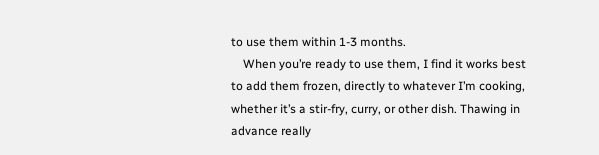to use them within 1-3 months.
    When you’re ready to use them, I find it works best to add them frozen, directly to whatever I’m cooking, whether it’s a stir-fry, curry, or other dish. Thawing in advance really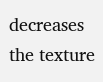decreases the texture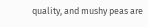quality, and mushy peas are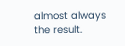almost always the result.